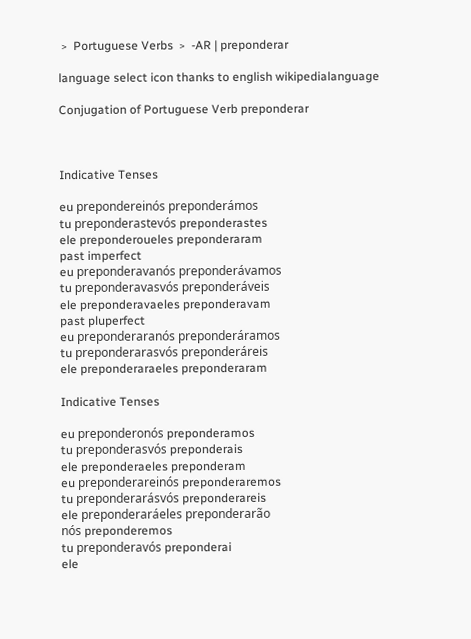﹥ Portuguese Verbs ﹥ -AR | preponderar

language select icon thanks to english wikipedialanguage

Conjugation of Portuguese Verb preponderar



Indicative Tenses

eu prepondereinós preponderámos
tu preponderastevós preponderastes
ele preponderoueles preponderaram
past imperfect
eu preponderavanós preponderávamos
tu preponderavasvós preponderáveis
ele preponderavaeles preponderavam
past pluperfect
eu preponderaranós preponderáramos
tu preponderarasvós preponderáreis
ele preponderaraeles preponderaram

Indicative Tenses

eu preponderonós preponderamos
tu preponderasvós preponderais
ele preponderaeles preponderam
eu preponderareinós preponderaremos
tu preponderarásvós preponderareis
ele preponderaráeles preponderarão
nós preponderemos
tu preponderavós preponderai
ele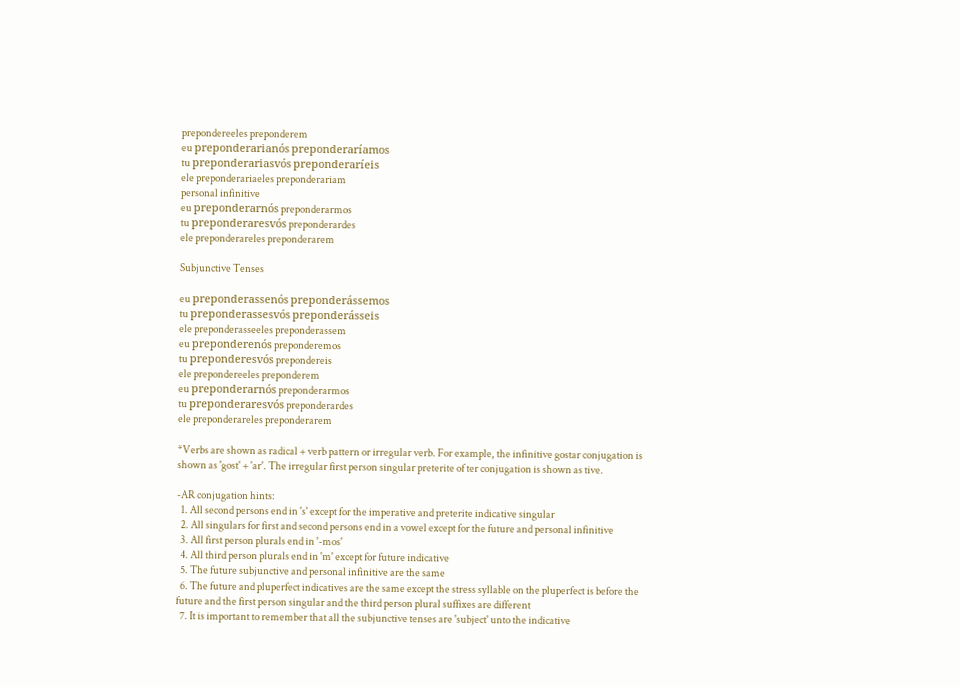prepondereeles preponderem
eu preponderarianós preponderaríamos
tu preponderariasvós preponderaríeis
ele preponderariaeles preponderariam
personal infinitive
eu preponderarnós preponderarmos
tu preponderaresvós preponderardes
ele preponderareles preponderarem

Subjunctive Tenses

eu preponderassenós preponderássemos
tu preponderassesvós preponderásseis
ele preponderasseeles preponderassem
eu preponderenós preponderemos
tu preponderesvós prepondereis
ele prepondereeles preponderem
eu preponderarnós preponderarmos
tu preponderaresvós preponderardes
ele preponderareles preponderarem

*Verbs are shown as radical + verb pattern or irregular verb. For example, the infinitive gostar conjugation is shown as 'gost' + 'ar'. The irregular first person singular preterite of ter conjugation is shown as tive.

-AR conjugation hints:
  1. All second persons end in 's' except for the imperative and preterite indicative singular
  2. All singulars for first and second persons end in a vowel except for the future and personal infinitive
  3. All first person plurals end in '-mos'
  4. All third person plurals end in 'm' except for future indicative
  5. The future subjunctive and personal infinitive are the same
  6. The future and pluperfect indicatives are the same except the stress syllable on the pluperfect is before the future and the first person singular and the third person plural suffixes are different
  7. It is important to remember that all the subjunctive tenses are 'subject' unto the indicative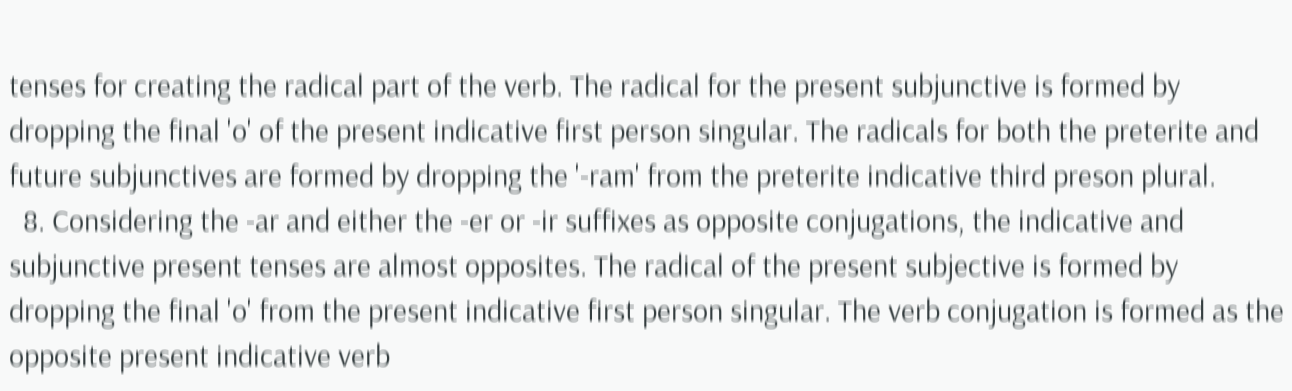tenses for creating the radical part of the verb. The radical for the present subjunctive is formed by dropping the final 'o' of the present indicative first person singular. The radicals for both the preterite and future subjunctives are formed by dropping the '-ram' from the preterite indicative third preson plural.
  8. Considering the -ar and either the -er or -ir suffixes as opposite conjugations, the indicative and subjunctive present tenses are almost opposites. The radical of the present subjective is formed by dropping the final 'o' from the present indicative first person singular. The verb conjugation is formed as the opposite present indicative verb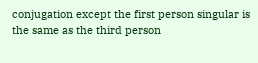conjugation except the first person singular is the same as the third person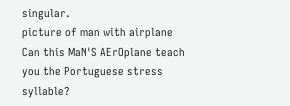singular.
picture of man with airplane
Can this MaN'S AErOplane teach you the Portuguese stress syllable?